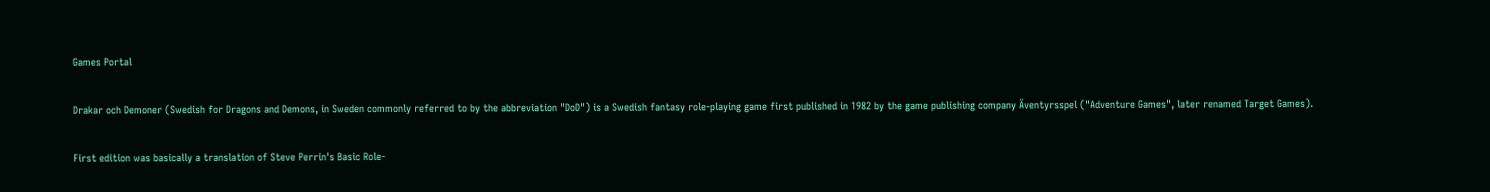Games Portal

Drakar och Demoner (Swedish for Dragons and Demons, in Sweden commonly referred to by the abbreviation "DoD") is a Swedish fantasy role-playing game first published in 1982 by the game publishing company Äventyrsspel ("Adventure Games", later renamed Target Games).

First edition was basically a translation of Steve Perrin's Basic Role-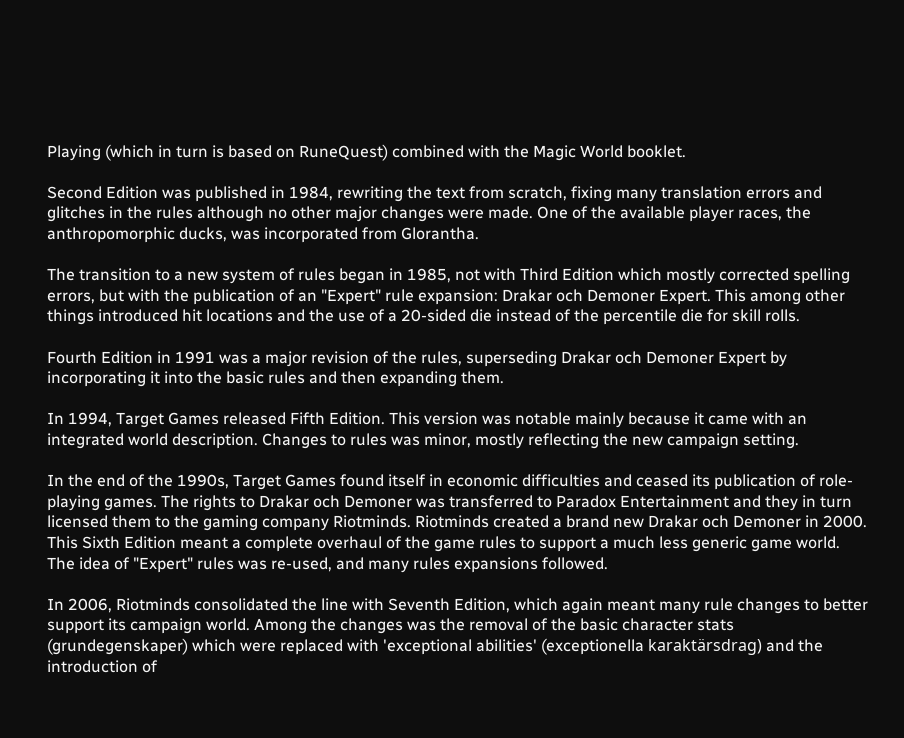Playing (which in turn is based on RuneQuest) combined with the Magic World booklet.

Second Edition was published in 1984, rewriting the text from scratch, fixing many translation errors and glitches in the rules although no other major changes were made. One of the available player races, the anthropomorphic ducks, was incorporated from Glorantha.

The transition to a new system of rules began in 1985, not with Third Edition which mostly corrected spelling errors, but with the publication of an "Expert" rule expansion: Drakar och Demoner Expert. This among other things introduced hit locations and the use of a 20-sided die instead of the percentile die for skill rolls.

Fourth Edition in 1991 was a major revision of the rules, superseding Drakar och Demoner Expert by incorporating it into the basic rules and then expanding them.

In 1994, Target Games released Fifth Edition. This version was notable mainly because it came with an integrated world description. Changes to rules was minor, mostly reflecting the new campaign setting.

In the end of the 1990s, Target Games found itself in economic difficulties and ceased its publication of role-playing games. The rights to Drakar och Demoner was transferred to Paradox Entertainment and they in turn licensed them to the gaming company Riotminds. Riotminds created a brand new Drakar och Demoner in 2000. This Sixth Edition meant a complete overhaul of the game rules to support a much less generic game world. The idea of "Expert" rules was re-used, and many rules expansions followed.

In 2006, Riotminds consolidated the line with Seventh Edition, which again meant many rule changes to better support its campaign world. Among the changes was the removal of the basic character stats (grundegenskaper) which were replaced with 'exceptional abilities' (exceptionella karaktärsdrag) and the introduction of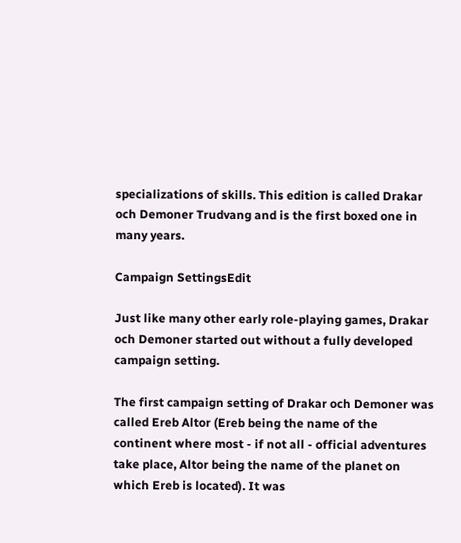specializations of skills. This edition is called Drakar och Demoner Trudvang and is the first boxed one in many years.

Campaign SettingsEdit

Just like many other early role-playing games, Drakar och Demoner started out without a fully developed campaign setting.

The first campaign setting of Drakar och Demoner was called Ereb Altor (Ereb being the name of the continent where most - if not all - official adventures take place, Altor being the name of the planet on which Ereb is located). It was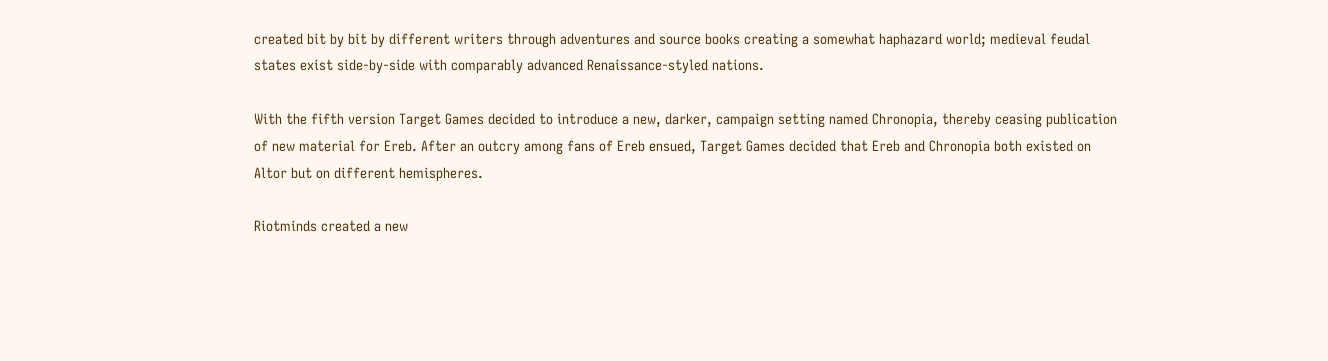created bit by bit by different writers through adventures and source books creating a somewhat haphazard world; medieval feudal states exist side-by-side with comparably advanced Renaissance-styled nations.

With the fifth version Target Games decided to introduce a new, darker, campaign setting named Chronopia, thereby ceasing publication of new material for Ereb. After an outcry among fans of Ereb ensued, Target Games decided that Ereb and Chronopia both existed on Altor but on different hemispheres.

Riotminds created a new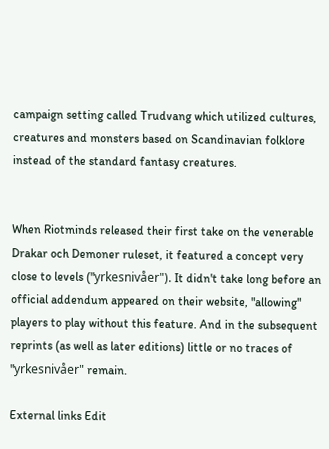campaign setting called Trudvang which utilized cultures, creatures and monsters based on Scandinavian folklore instead of the standard fantasy creatures.


When Riotminds released their first take on the venerable Drakar och Demoner ruleset, it featured a concept very close to levels ("yrkesnivåer"). It didn't take long before an official addendum appeared on their website, "allowing" players to play without this feature. And in the subsequent reprints (as well as later editions) little or no traces of "yrkesnivåer" remain.

External links Edit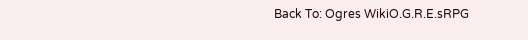Back To: Ogres WikiO.G.R.E.sRPG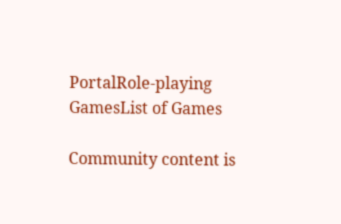PortalRole-playing GamesList of Games

Community content is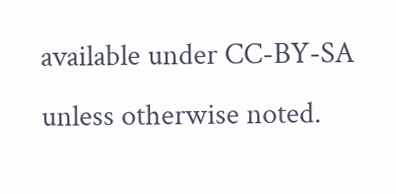available under CC-BY-SA unless otherwise noted.